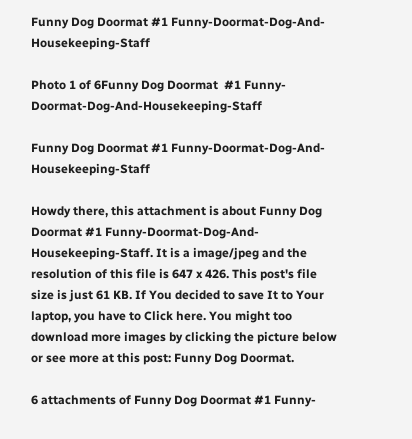Funny Dog Doormat #1 Funny-Doormat-Dog-And-Housekeeping-Staff

Photo 1 of 6Funny Dog Doormat  #1 Funny-Doormat-Dog-And-Housekeeping-Staff

Funny Dog Doormat #1 Funny-Doormat-Dog-And-Housekeeping-Staff

Howdy there, this attachment is about Funny Dog Doormat #1 Funny-Doormat-Dog-And-Housekeeping-Staff. It is a image/jpeg and the resolution of this file is 647 x 426. This post's file size is just 61 KB. If You decided to save It to Your laptop, you have to Click here. You might too download more images by clicking the picture below or see more at this post: Funny Dog Doormat.

6 attachments of Funny Dog Doormat #1 Funny-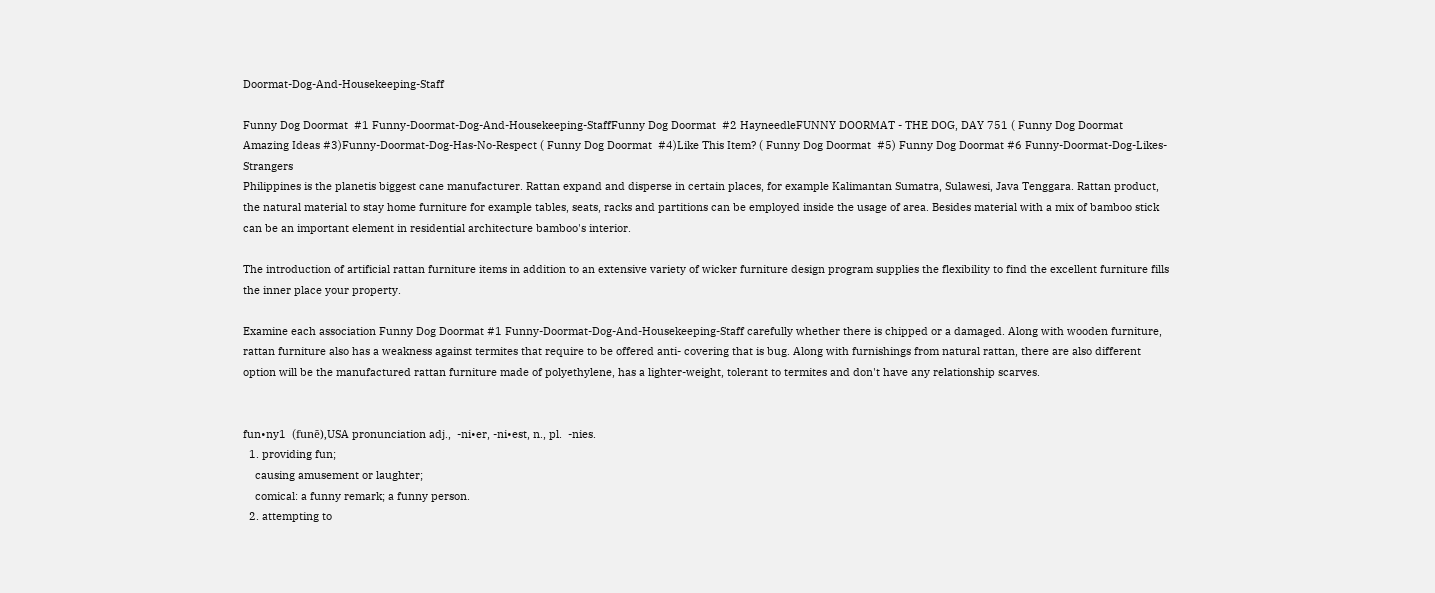Doormat-Dog-And-Housekeeping-Staff

Funny Dog Doormat  #1 Funny-Doormat-Dog-And-Housekeeping-StaffFunny Dog Doormat  #2 HayneedleFUNNY DOORMAT - THE DOG, DAY 751 ( Funny Dog Doormat Amazing Ideas #3)Funny-Doormat-Dog-Has-No-Respect ( Funny Dog Doormat  #4)Like This Item? ( Funny Dog Doormat  #5) Funny Dog Doormat #6 Funny-Doormat-Dog-Likes-Strangers
Philippines is the planetis biggest cane manufacturer. Rattan expand and disperse in certain places, for example Kalimantan Sumatra, Sulawesi, Java Tenggara. Rattan product, the natural material to stay home furniture for example tables, seats, racks and partitions can be employed inside the usage of area. Besides material with a mix of bamboo stick can be an important element in residential architecture bamboo's interior.

The introduction of artificial rattan furniture items in addition to an extensive variety of wicker furniture design program supplies the flexibility to find the excellent furniture fills the inner place your property.

Examine each association Funny Dog Doormat #1 Funny-Doormat-Dog-And-Housekeeping-Staff carefully whether there is chipped or a damaged. Along with wooden furniture, rattan furniture also has a weakness against termites that require to be offered anti- covering that is bug. Along with furnishings from natural rattan, there are also different option will be the manufactured rattan furniture made of polyethylene, has a lighter-weight, tolerant to termites and don't have any relationship scarves.


fun•ny1  (funē),USA pronunciation adj.,  -ni•er, -ni•est, n., pl.  -nies.
  1. providing fun;
    causing amusement or laughter;
    comical: a funny remark; a funny person.
  2. attempting to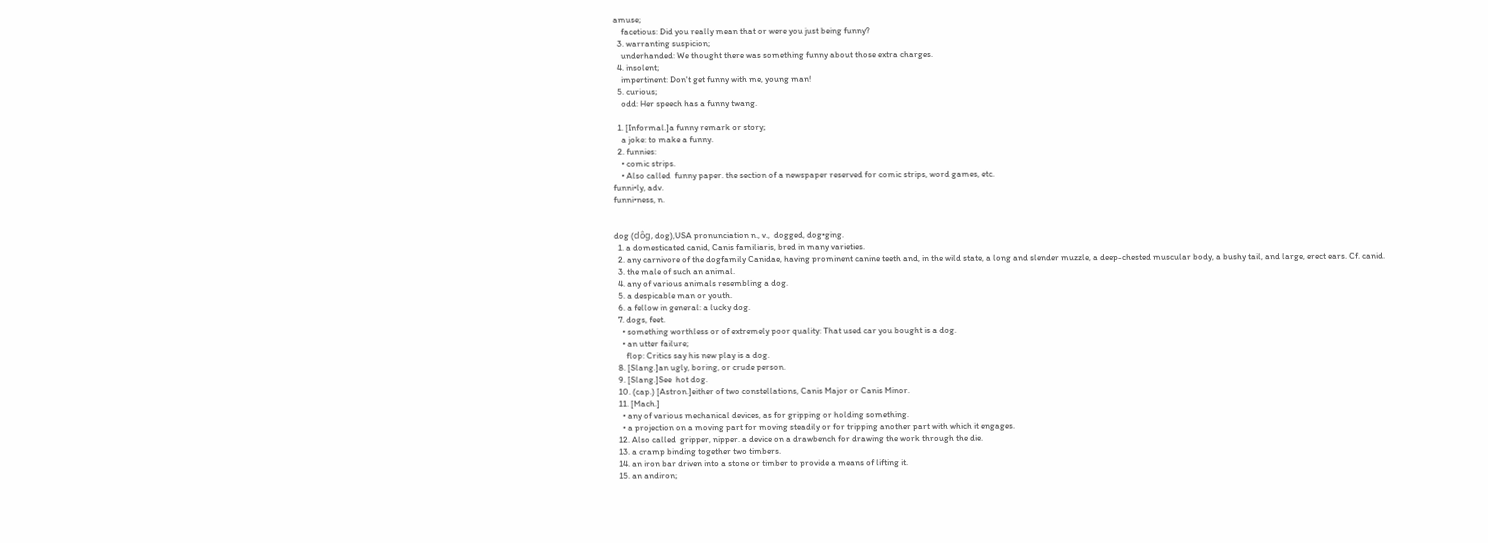amuse;
    facetious: Did you really mean that or were you just being funny?
  3. warranting suspicion;
    underhanded: We thought there was something funny about those extra charges.
  4. insolent;
    impertinent: Don't get funny with me, young man!
  5. curious;
    odd: Her speech has a funny twang.

  1. [Informal.]a funny remark or story;
    a joke: to make a funny.
  2. funnies:
    • comic strips.
    • Also called  funny paper. the section of a newspaper reserved for comic strips, word games, etc.
funni•ly, adv.
funni•ness, n.


dog (dôg, dog),USA pronunciation n., v.,  dogged, dog•ging.
  1. a domesticated canid, Canis familiaris, bred in many varieties.
  2. any carnivore of the dogfamily Canidae, having prominent canine teeth and, in the wild state, a long and slender muzzle, a deep-chested muscular body, a bushy tail, and large, erect ears. Cf. canid.
  3. the male of such an animal.
  4. any of various animals resembling a dog.
  5. a despicable man or youth.
  6. a fellow in general: a lucky dog.
  7. dogs, feet.
    • something worthless or of extremely poor quality: That used car you bought is a dog.
    • an utter failure;
      flop: Critics say his new play is a dog.
  8. [Slang.]an ugly, boring, or crude person.
  9. [Slang.]See  hot dog.
  10. (cap.) [Astron.]either of two constellations, Canis Major or Canis Minor.
  11. [Mach.]
    • any of various mechanical devices, as for gripping or holding something.
    • a projection on a moving part for moving steadily or for tripping another part with which it engages.
  12. Also called  gripper, nipper. a device on a drawbench for drawing the work through the die.
  13. a cramp binding together two timbers.
  14. an iron bar driven into a stone or timber to provide a means of lifting it.
  15. an andiron;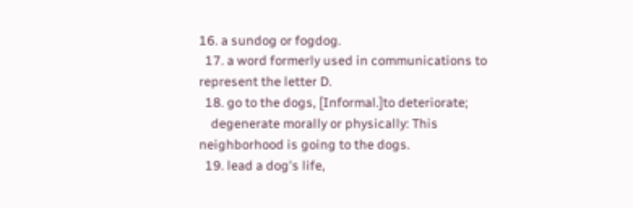16. a sundog or fogdog.
  17. a word formerly used in communications to represent the letter D.
  18. go to the dogs, [Informal.]to deteriorate;
    degenerate morally or physically: This neighborhood is going to the dogs.
  19. lead a dog's life,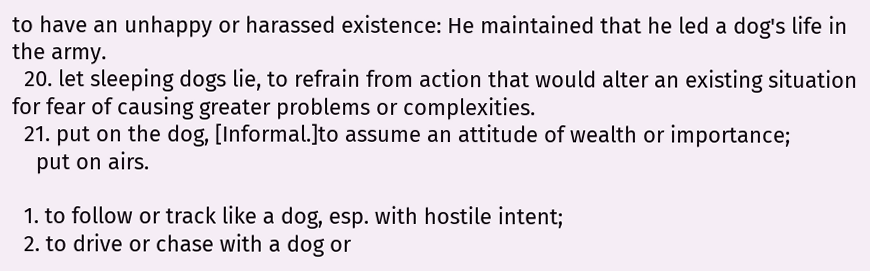to have an unhappy or harassed existence: He maintained that he led a dog's life in the army.
  20. let sleeping dogs lie, to refrain from action that would alter an existing situation for fear of causing greater problems or complexities.
  21. put on the dog, [Informal.]to assume an attitude of wealth or importance;
    put on airs.

  1. to follow or track like a dog, esp. with hostile intent;
  2. to drive or chase with a dog or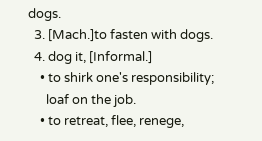dogs.
  3. [Mach.]to fasten with dogs.
  4. dog it, [Informal.]
    • to shirk one's responsibility;
      loaf on the job.
    • to retreat, flee, renege,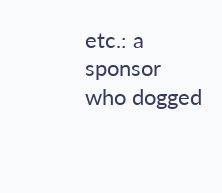etc.: a sponsor who dogged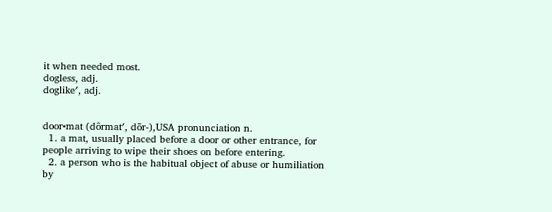it when needed most.
dogless, adj.
doglike′, adj.


door•mat (dôrmat′, dōr-),USA pronunciation n.
  1. a mat, usually placed before a door or other entrance, for people arriving to wipe their shoes on before entering.
  2. a person who is the habitual object of abuse or humiliation by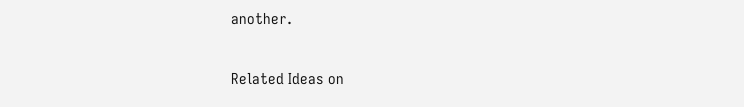another.

Related Ideas on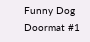Funny Dog Doormat #1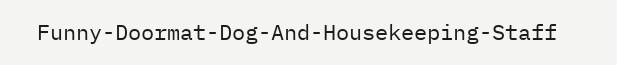Funny-Doormat-Dog-And-Housekeeping-Staff